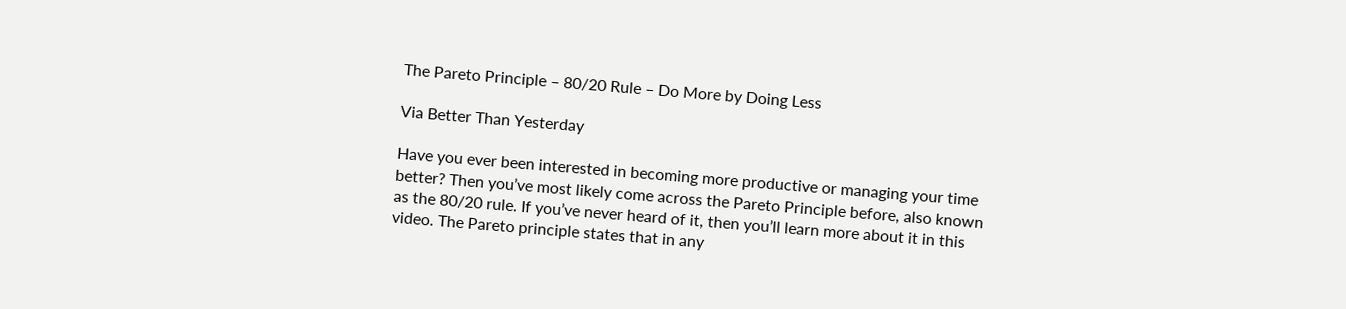The Pareto Principle – 80/20 Rule – Do More by Doing Less

Via Better Than Yesterday

Have you ever been interested in becoming more productive or managing your time better? Then you’ve most likely come across the Pareto Principle before, also known as the 80/20 rule. If you’ve never heard of it, then you’ll learn more about it in this video. The Pareto principle states that in any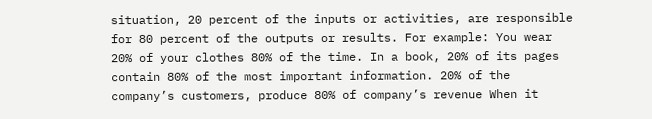situation, 20 percent of the inputs or activities, are responsible for 80 percent of the outputs or results. For example: You wear 20% of your clothes 80% of the time. In a book, 20% of its pages contain 80% of the most important information. 20% of the company’s customers, produce 80% of company’s revenue When it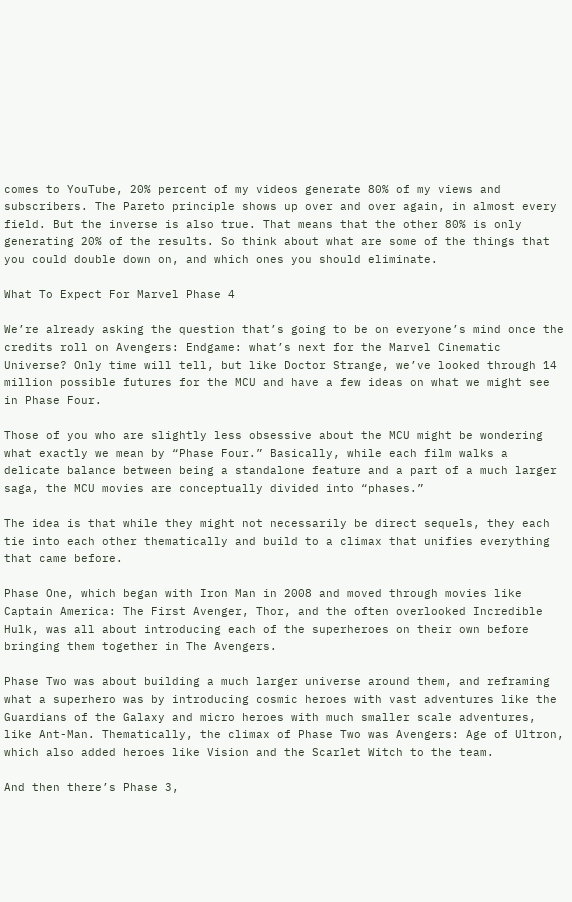comes to YouTube, 20% percent of my videos generate 80% of my views and subscribers. The Pareto principle shows up over and over again, in almost every field. But the inverse is also true. That means that the other 80% is only generating 20% of the results. So think about what are some of the things that you could double down on, and which ones you should eliminate.

What To Expect For Marvel Phase 4

We’re already asking the question that’s going to be on everyone’s mind once the credits roll on Avengers: Endgame: what’s next for the Marvel Cinematic Universe? Only time will tell, but like Doctor Strange, we’ve looked through 14 million possible futures for the MCU and have a few ideas on what we might see in Phase Four.

Those of you who are slightly less obsessive about the MCU might be wondering what exactly we mean by “Phase Four.” Basically, while each film walks a delicate balance between being a standalone feature and a part of a much larger saga, the MCU movies are conceptually divided into “phases.”

The idea is that while they might not necessarily be direct sequels, they each tie into each other thematically and build to a climax that unifies everything that came before.

Phase One, which began with Iron Man in 2008 and moved through movies like Captain America: The First Avenger, Thor, and the often overlooked Incredible Hulk, was all about introducing each of the superheroes on their own before bringing them together in The Avengers.

Phase Two was about building a much larger universe around them, and reframing what a superhero was by introducing cosmic heroes with vast adventures like the Guardians of the Galaxy and micro heroes with much smaller scale adventures, like Ant-Man. Thematically, the climax of Phase Two was Avengers: Age of Ultron, which also added heroes like Vision and the Scarlet Witch to the team.

And then there’s Phase 3,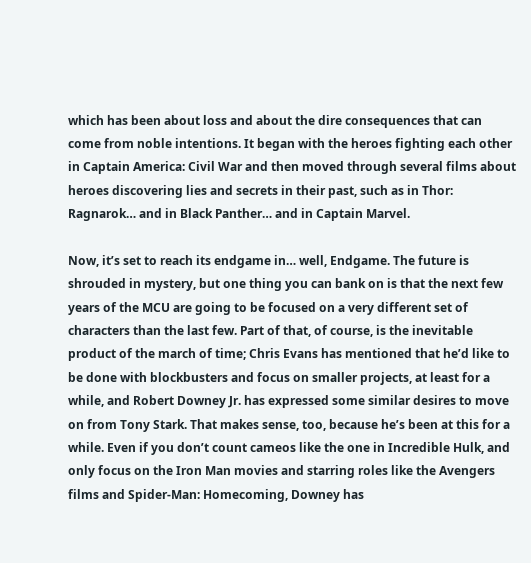which has been about loss and about the dire consequences that can come from noble intentions. It began with the heroes fighting each other in Captain America: Civil War and then moved through several films about heroes discovering lies and secrets in their past, such as in Thor: Ragnarok… and in Black Panther… and in Captain Marvel.

Now, it’s set to reach its endgame in… well, Endgame. The future is shrouded in mystery, but one thing you can bank on is that the next few years of the MCU are going to be focused on a very different set of characters than the last few. Part of that, of course, is the inevitable product of the march of time; Chris Evans has mentioned that he’d like to be done with blockbusters and focus on smaller projects, at least for a while, and Robert Downey Jr. has expressed some similar desires to move on from Tony Stark. That makes sense, too, because he’s been at this for a while. Even if you don’t count cameos like the one in Incredible Hulk, and only focus on the Iron Man movies and starring roles like the Avengers films and Spider-Man: Homecoming, Downey has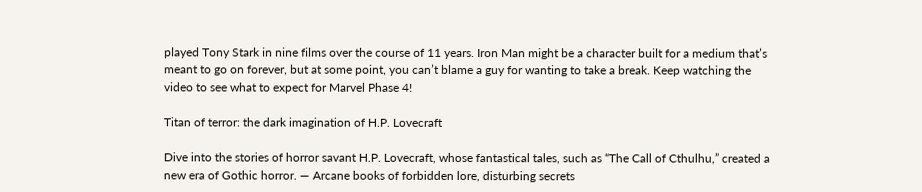played Tony Stark in nine films over the course of 11 years. Iron Man might be a character built for a medium that’s meant to go on forever, but at some point, you can’t blame a guy for wanting to take a break. Keep watching the video to see what to expect for Marvel Phase 4!

Titan of terror: the dark imagination of H.P. Lovecraft

Dive into the stories of horror savant H.P. Lovecraft, whose fantastical tales, such as “The Call of Cthulhu,” created a new era of Gothic horror. — Arcane books of forbidden lore, disturbing secrets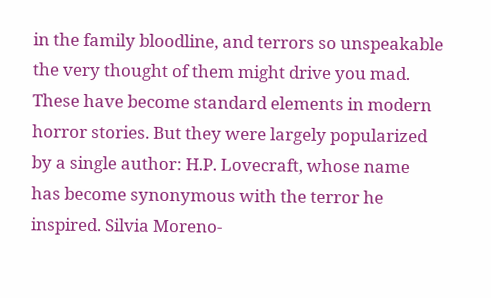in the family bloodline, and terrors so unspeakable the very thought of them might drive you mad. These have become standard elements in modern horror stories. But they were largely popularized by a single author: H.P. Lovecraft, whose name has become synonymous with the terror he inspired. Silvia Moreno-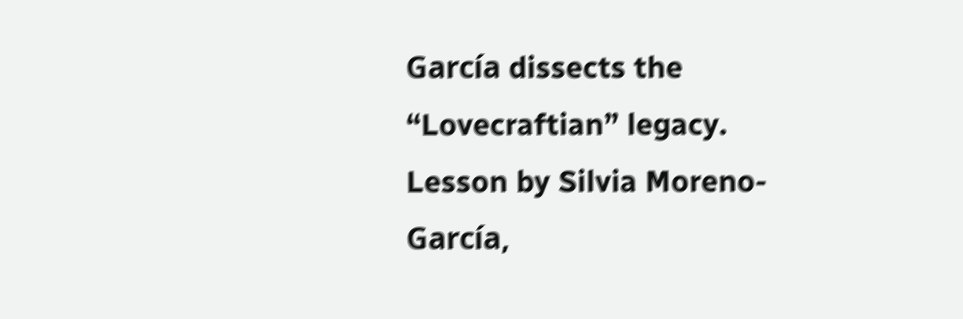García dissects the “Lovecraftian” legacy. Lesson by Silvia Moreno-García,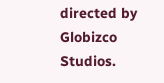directed by Globizco Studios.